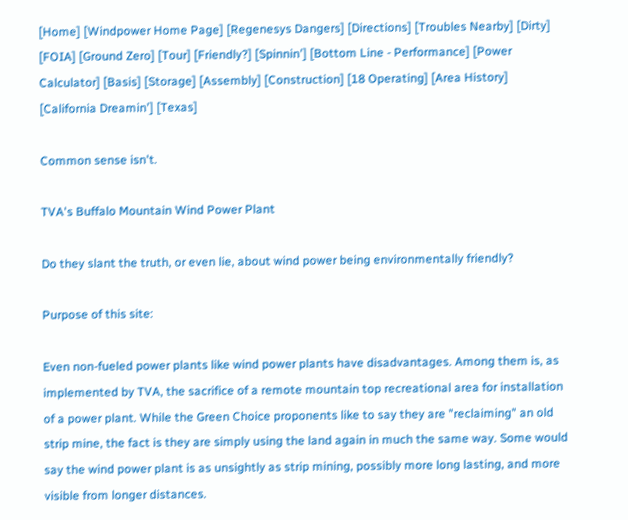[Home] [Windpower Home Page] [Regenesys Dangers] [Directions] [Troubles Nearby] [Dirty] [FOIA] [Ground Zero] [Tour] [Friendly?] [Spinnin'] [Bottom Line - Performance] [Power Calculator] [Basis] [Storage] [Assembly] [Construction] [18 Operating] [Area History] [California Dreamin'] [Texas]

Common sense isn't.

TVA's Buffalo Mountain Wind Power Plant

Do they slant the truth, or even lie, about wind power being environmentally friendly?

Purpose of this site:

Even non-fueled power plants like wind power plants have disadvantages. Among them is, as implemented by TVA, the sacrifice of a remote mountain top recreational area for installation of a power plant. While the Green Choice proponents like to say they are "reclaiming" an old strip mine, the fact is they are simply using the land again in much the same way. Some would say the wind power plant is as unsightly as strip mining, possibly more long lasting, and more visible from longer distances.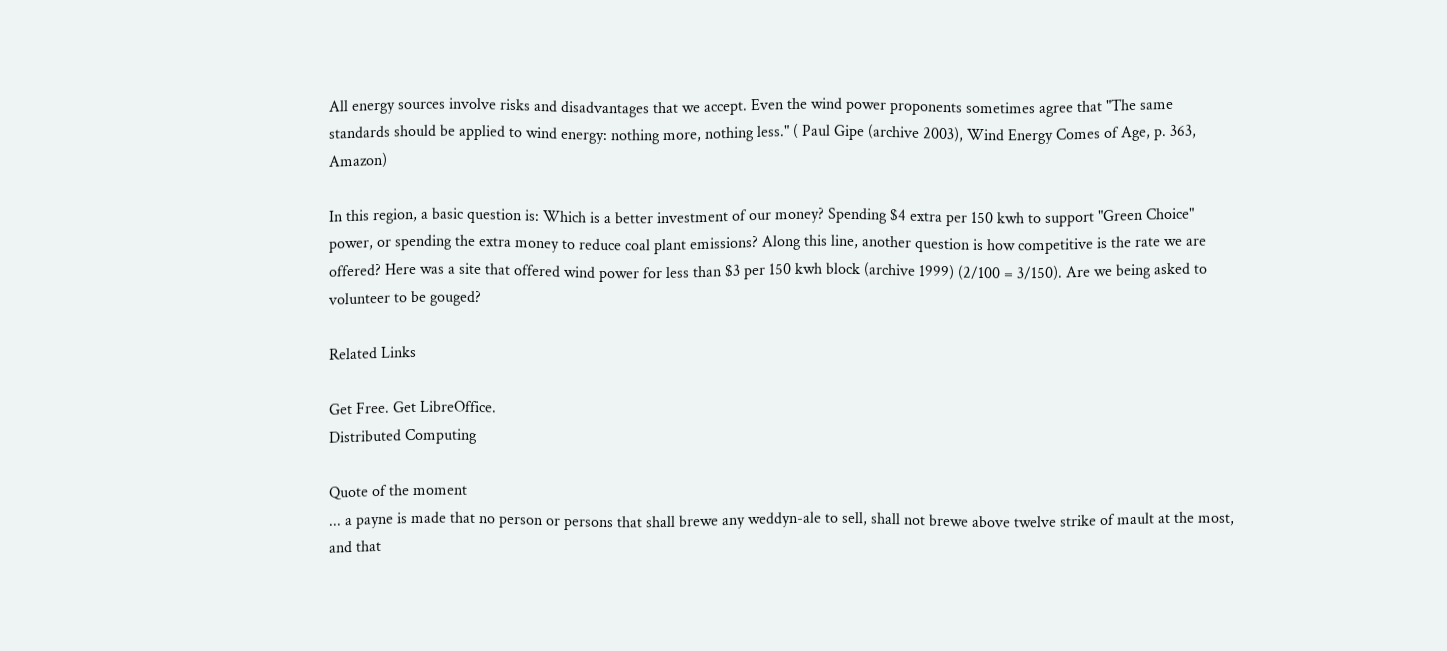All energy sources involve risks and disadvantages that we accept. Even the wind power proponents sometimes agree that "The same standards should be applied to wind energy: nothing more, nothing less." ( Paul Gipe (archive 2003), Wind Energy Comes of Age, p. 363, Amazon)

In this region, a basic question is: Which is a better investment of our money? Spending $4 extra per 150 kwh to support "Green Choice" power, or spending the extra money to reduce coal plant emissions? Along this line, another question is how competitive is the rate we are offered? Here was a site that offered wind power for less than $3 per 150 kwh block (archive 1999) (2/100 = 3/150). Are we being asked to volunteer to be gouged?

Related Links

Get Free. Get LibreOffice.
Distributed Computing

Quote of the moment
... a payne is made that no person or persons that shall brewe any weddyn-ale to sell, shall not brewe above twelve strike of mault at the most, and that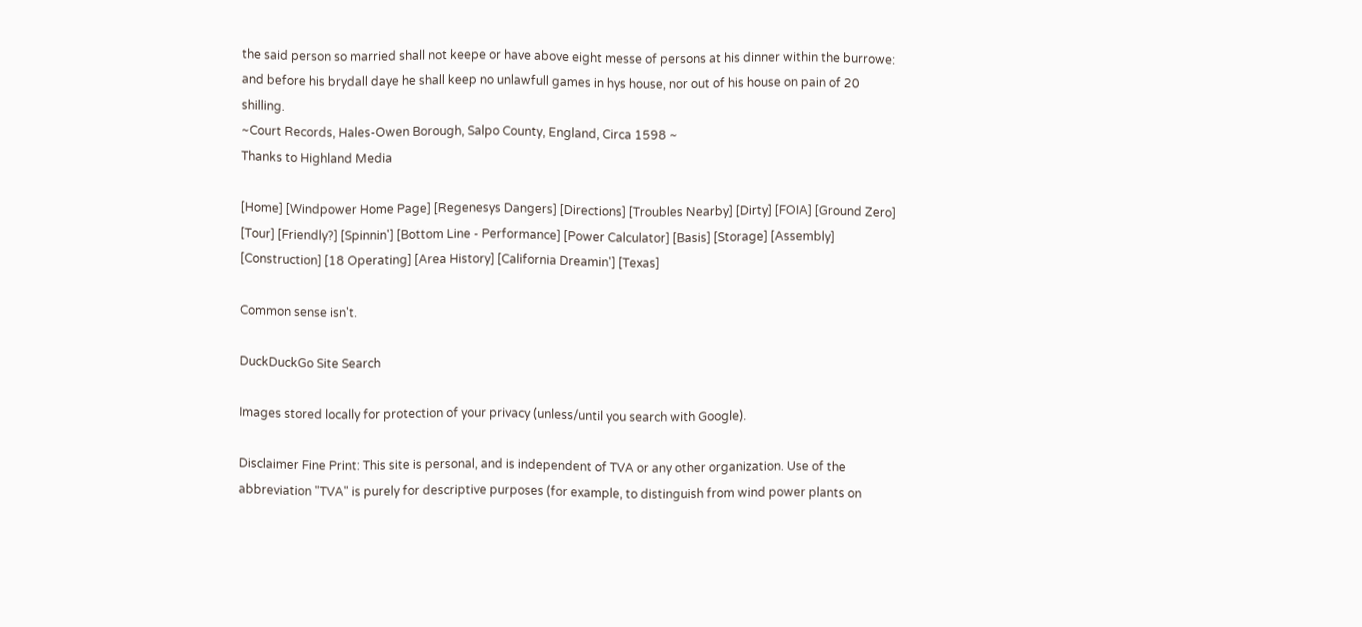the said person so married shall not keepe or have above eight messe of persons at his dinner within the burrowe: and before his brydall daye he shall keep no unlawfull games in hys house, nor out of his house on pain of 20 shilling.
~Court Records, Hales-Owen Borough, Salpo County, England, Circa 1598 ~
Thanks to Highland Media

[Home] [Windpower Home Page] [Regenesys Dangers] [Directions] [Troubles Nearby] [Dirty] [FOIA] [Ground Zero] [Tour] [Friendly?] [Spinnin'] [Bottom Line - Performance] [Power Calculator] [Basis] [Storage] [Assembly] [Construction] [18 Operating] [Area History] [California Dreamin'] [Texas]

Common sense isn't.

DuckDuckGo Site Search

Images stored locally for protection of your privacy (unless/until you search with Google).

Disclaimer Fine Print: This site is personal, and is independent of TVA or any other organization. Use of the abbreviation "TVA" is purely for descriptive purposes (for example, to distinguish from wind power plants on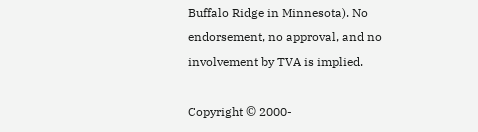Buffalo Ridge in Minnesota). No endorsement, no approval, and no involvement by TVA is implied.

Copyright © 2000-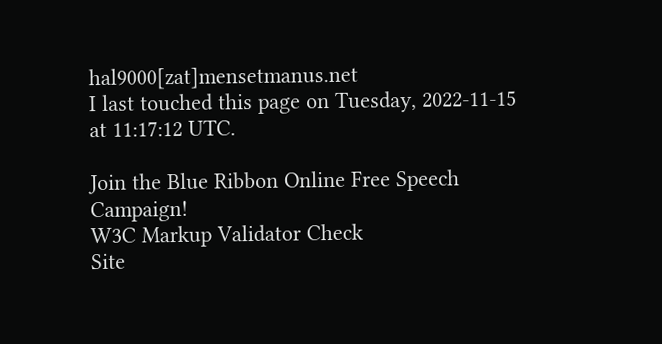hal9000[zat]mensetmanus.net
I last touched this page on Tuesday, 2022-11-15 at 11:17:12 UTC.

Join the Blue Ribbon Online Free Speech Campaign!
W3C Markup Validator Check
Site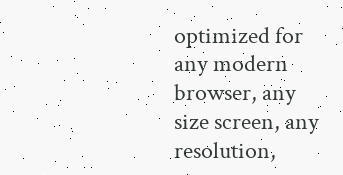optimized for any modern browser, any size screen, any resolution,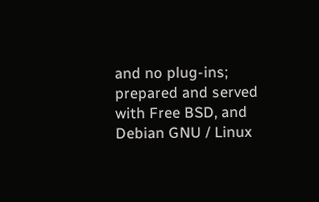and no plug-ins; prepared and served with Free BSD, and Debian GNU / Linux